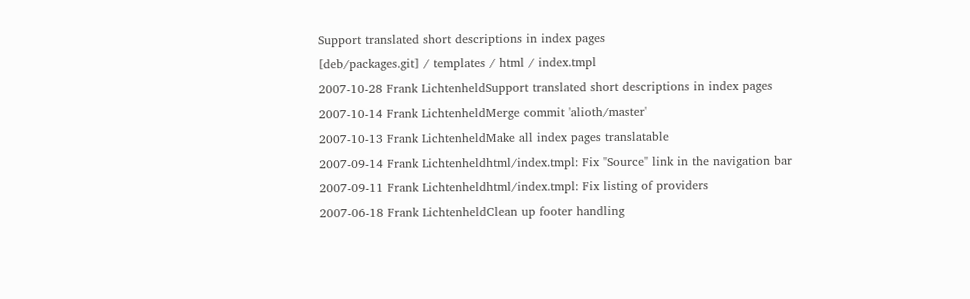Support translated short descriptions in index pages
[deb/packages.git] / templates / html / index.tmpl
2007-10-28 Frank LichtenheldSupport translated short descriptions in index pages
2007-10-14 Frank LichtenheldMerge commit 'alioth/master'
2007-10-13 Frank LichtenheldMake all index pages translatable
2007-09-14 Frank Lichtenheldhtml/index.tmpl: Fix "Source" link in the navigation bar
2007-09-11 Frank Lichtenheldhtml/index.tmpl: Fix listing of providers
2007-06-18 Frank LichtenheldClean up footer handling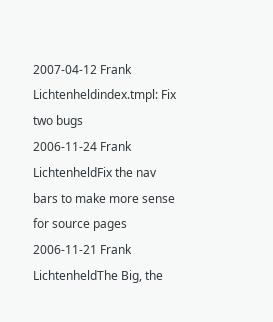2007-04-12 Frank Lichtenheldindex.tmpl: Fix two bugs
2006-11-24 Frank LichtenheldFix the nav bars to make more sense for source pages
2006-11-21 Frank LichtenheldThe Big, the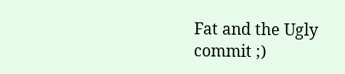Fat and the Ugly commit ;)